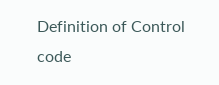Definition of Control code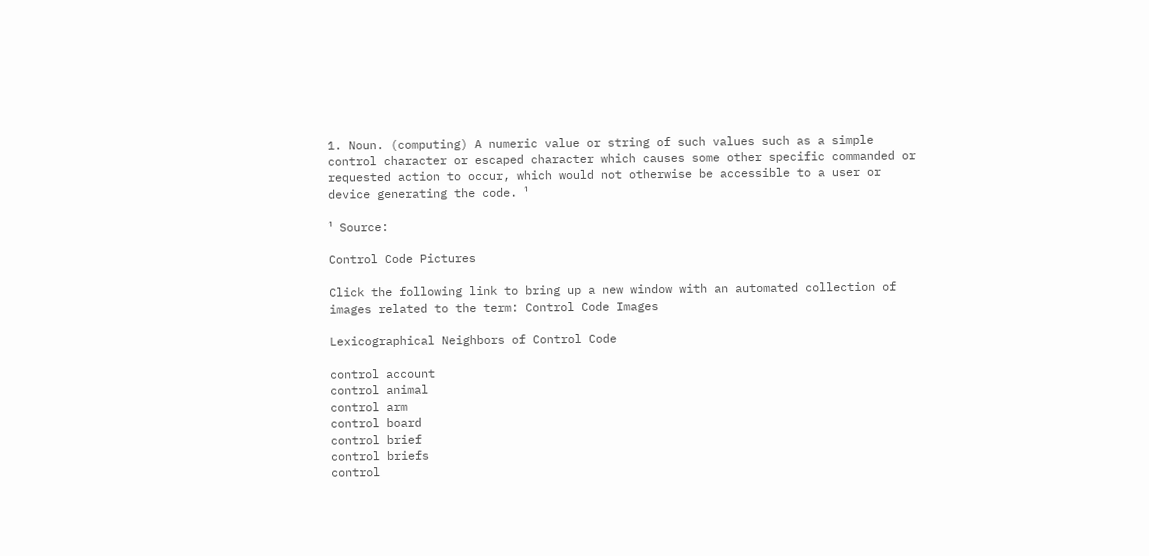1. Noun. (computing) A numeric value or string of such values such as a simple control character or escaped character which causes some other specific commanded or requested action to occur, which would not otherwise be accessible to a user or device generating the code. ¹

¹ Source:

Control Code Pictures

Click the following link to bring up a new window with an automated collection of images related to the term: Control Code Images

Lexicographical Neighbors of Control Code

control account
control animal
control arm
control board
control brief
control briefs
control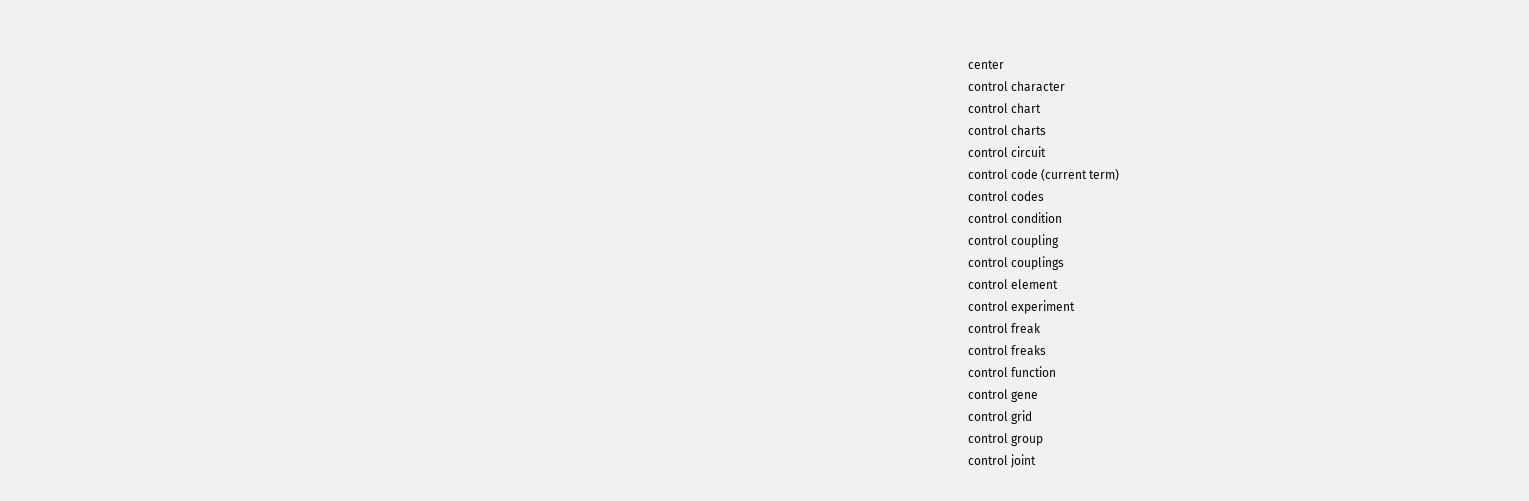center
control character
control chart
control charts
control circuit
control code (current term)
control codes
control condition
control coupling
control couplings
control element
control experiment
control freak
control freaks
control function
control gene
control grid
control group
control joint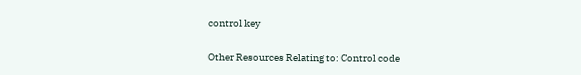control key

Other Resources Relating to: Control code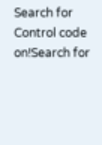Search for Control code on!Search for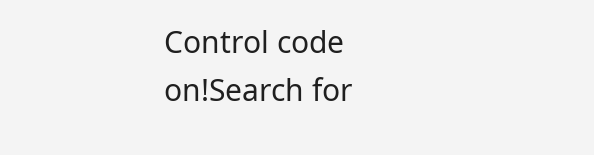Control code on!Search for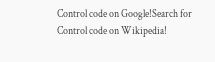Control code on Google!Search for Control code on Wikipedia!